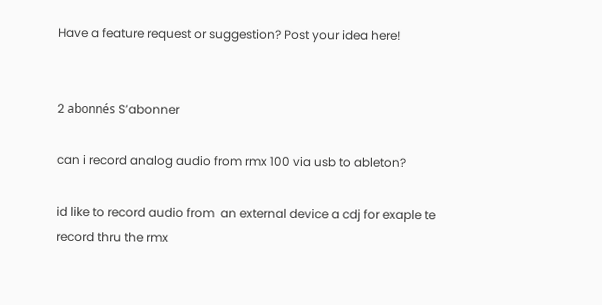Have a feature request or suggestion? Post your idea here!


2 abonnés S’abonner

can i record analog audio from rmx 100 via usb to ableton?

id like to record audio from  an external device a cdj for exaple te record thru the rmx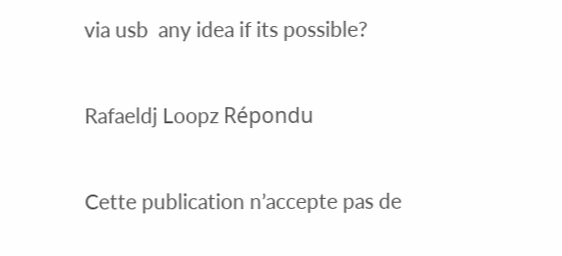via usb  any idea if its possible?

Rafaeldj Loopz Répondu

Cette publication n’accepte pas de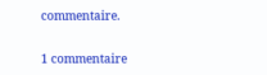commentaire.

1 commentaire